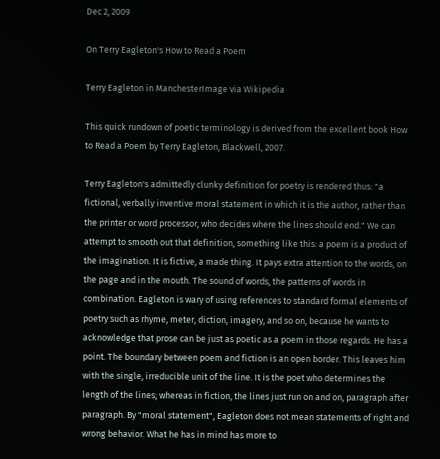Dec 2, 2009

On Terry Eagleton's How to Read a Poem

Terry Eagleton in ManchesterImage via Wikipedia

This quick rundown of poetic terminology is derived from the excellent book How to Read a Poem by Terry Eagleton, Blackwell, 2007.

Terry Eagleton's admittedly clunky definition for poetry is rendered thus: "a fictional, verbally inventive moral statement in which it is the author, rather than the printer or word processor, who decides where the lines should end." We can attempt to smooth out that definition, something like this: a poem is a product of the imagination. It is fictive, a made thing. It pays extra attention to the words, on the page and in the mouth. The sound of words, the patterns of words in combination. Eagleton is wary of using references to standard formal elements of poetry such as rhyme, meter, diction, imagery, and so on, because he wants to acknowledge that prose can be just as poetic as a poem in those regards. He has a point. The boundary between poem and fiction is an open border. This leaves him with the single, irreducible unit of the line. It is the poet who determines the length of the lines; whereas in fiction, the lines just run on and on, paragraph after paragraph. By "moral statement", Eagleton does not mean statements of right and wrong behavior. What he has in mind has more to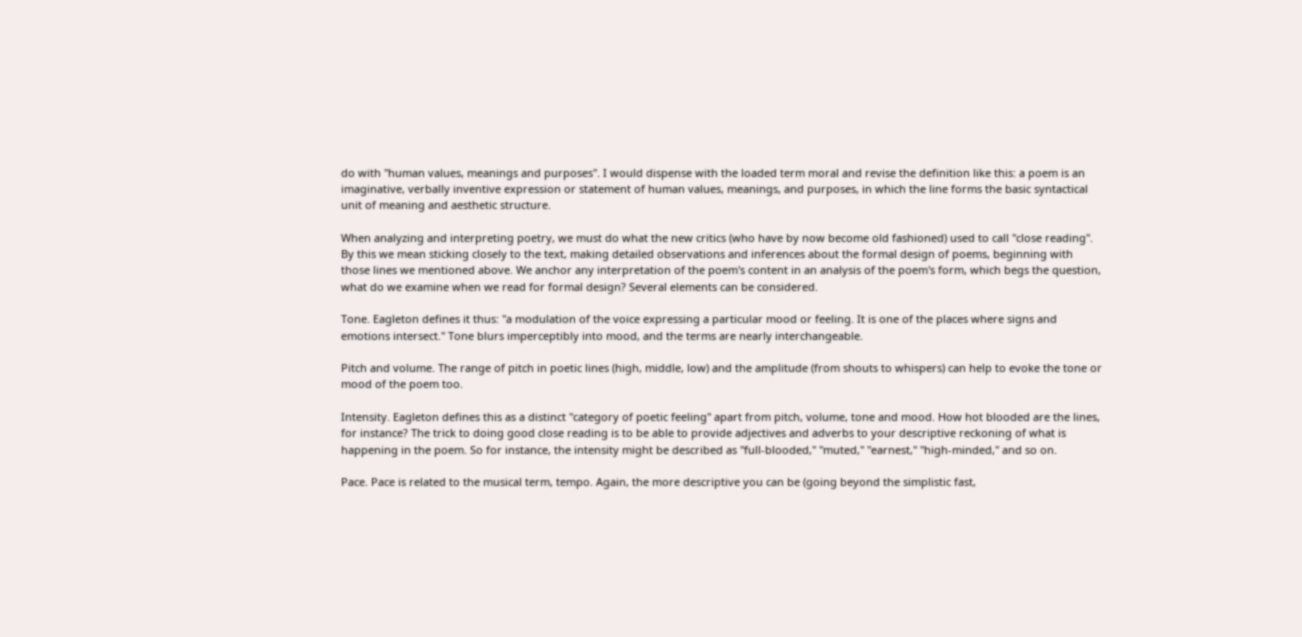do with "human values, meanings and purposes". I would dispense with the loaded term moral and revise the definition like this: a poem is an imaginative, verbally inventive expression or statement of human values, meanings, and purposes, in which the line forms the basic syntactical unit of meaning and aesthetic structure.

When analyzing and interpreting poetry, we must do what the new critics (who have by now become old fashioned) used to call "close reading". By this we mean sticking closely to the text, making detailed observations and inferences about the formal design of poems, beginning with those lines we mentioned above. We anchor any interpretation of the poem's content in an analysis of the poem's form, which begs the question, what do we examine when we read for formal design? Several elements can be considered.

Tone. Eagleton defines it thus: "a modulation of the voice expressing a particular mood or feeling. It is one of the places where signs and emotions intersect." Tone blurs imperceptibly into mood, and the terms are nearly interchangeable.

Pitch and volume. The range of pitch in poetic lines (high, middle, low) and the amplitude (from shouts to whispers) can help to evoke the tone or mood of the poem too.

Intensity. Eagleton defines this as a distinct "category of poetic feeling" apart from pitch, volume, tone and mood. How hot blooded are the lines, for instance? The trick to doing good close reading is to be able to provide adjectives and adverbs to your descriptive reckoning of what is happening in the poem. So for instance, the intensity might be described as "full-blooded," "muted," "earnest," "high-minded," and so on.

Pace. Pace is related to the musical term, tempo. Again, the more descriptive you can be (going beyond the simplistic fast,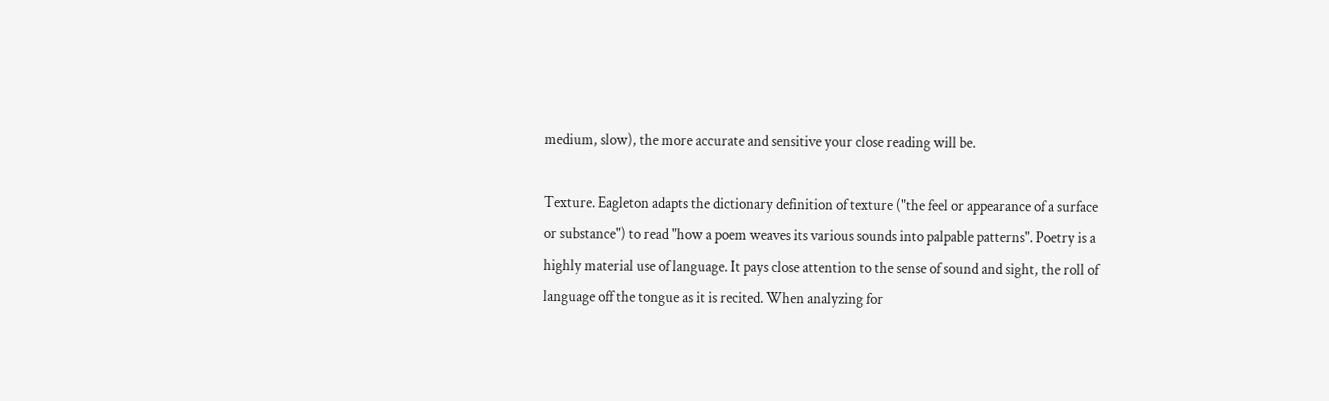medium, slow), the more accurate and sensitive your close reading will be.

Texture. Eagleton adapts the dictionary definition of texture ("the feel or appearance of a surface or substance") to read "how a poem weaves its various sounds into palpable patterns". Poetry is a highly material use of language. It pays close attention to the sense of sound and sight, the roll of language off the tongue as it is recited. When analyzing for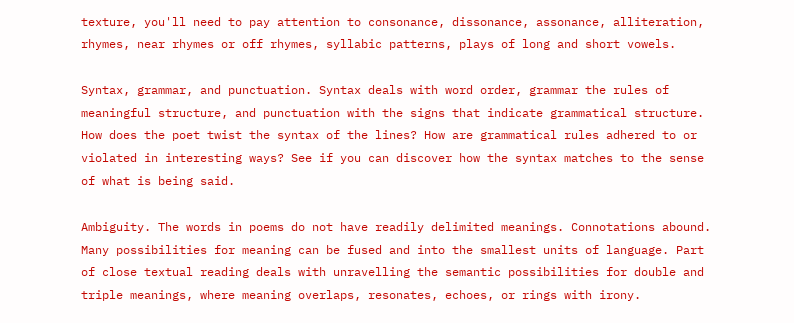texture, you'll need to pay attention to consonance, dissonance, assonance, alliteration, rhymes, near rhymes or off rhymes, syllabic patterns, plays of long and short vowels.

Syntax, grammar, and punctuation. Syntax deals with word order, grammar the rules of meaningful structure, and punctuation with the signs that indicate grammatical structure. How does the poet twist the syntax of the lines? How are grammatical rules adhered to or violated in interesting ways? See if you can discover how the syntax matches to the sense of what is being said.

Ambiguity. The words in poems do not have readily delimited meanings. Connotations abound. Many possibilities for meaning can be fused and into the smallest units of language. Part of close textual reading deals with unravelling the semantic possibilities for double and triple meanings, where meaning overlaps, resonates, echoes, or rings with irony.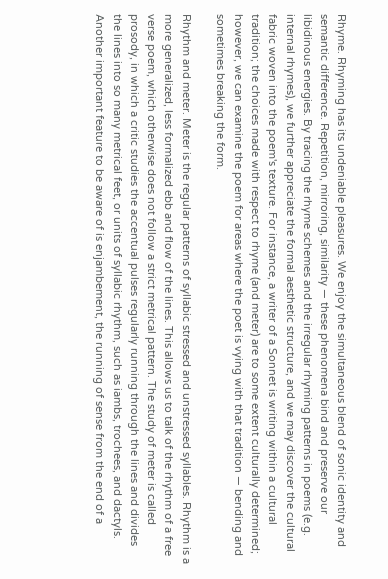Rhyme. Rhyming has its undeniable pleasures. We enjoy the simultaneous blend of sonic identity and semantic difference. Repetition, mirroring, similarity — these phenomena bind and preserve our libidinous energies. By tracing the rhyme schemes and the irregular rhyming patterns in poems (e.g. internal rhymes), we further appreciate the formal aesthetic structure, and we may discover the cultural fabric woven into the poem's texture. For instance, a writer of a Sonnet is writing within a cultural tradition; the choices made with respect to rhyme (and meter) are to some extent culturally determined; however, we can examine the poem for areas where the poet is vying with that tradition — bending and sometimes breaking the form.

Rhythm and meter. Meter is the regular patterns of syllabic stressed and unstressed syllables. Rhythm is a more generalized, less formalized ebb and flow of the lines. This allows us to talk of the rhythm of a free verse poem, which otherwise does not follow a strict metrical pattern. The study of meter is called prosody, in which a critic studies the accentual pulses regularly running through the lines and divides the lines into so many metrical feet, or units of syllabic rhythm, such as iambs, trochees, and dactyls. Another important feature to be aware of is enjambement, the running of sense from the end of a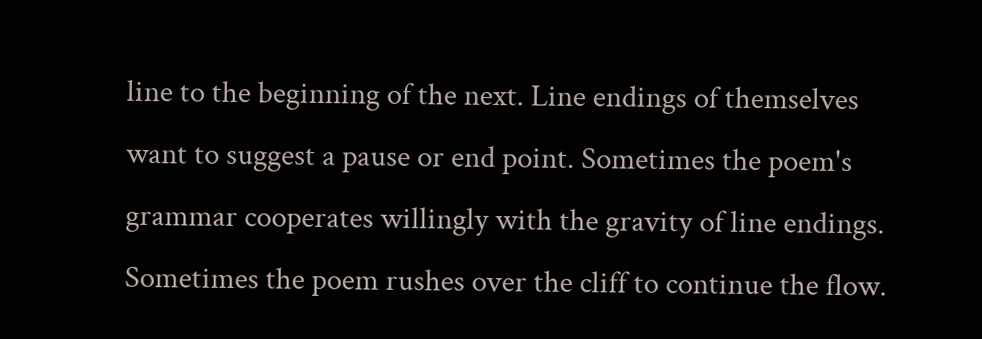line to the beginning of the next. Line endings of themselves want to suggest a pause or end point. Sometimes the poem's grammar cooperates willingly with the gravity of line endings. Sometimes the poem rushes over the cliff to continue the flow.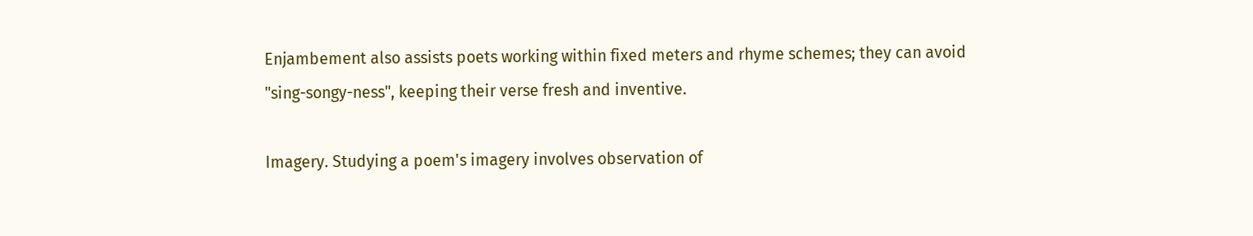Enjambement also assists poets working within fixed meters and rhyme schemes; they can avoid "sing-songy-ness", keeping their verse fresh and inventive.

Imagery. Studying a poem's imagery involves observation of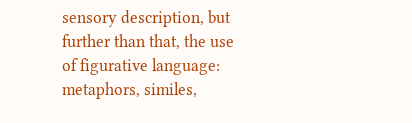sensory description, but further than that, the use of figurative language: metaphors, similes,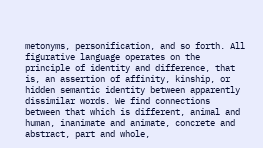metonyms, personification, and so forth. All figurative language operates on the principle of identity and difference, that is, an assertion of affinity, kinship, or hidden semantic identity between apparently dissimilar words. We find connections between that which is different, animal and human, inanimate and animate, concrete and abstract, part and whole,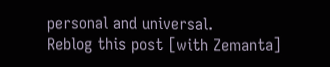personal and universal.
Reblog this post [with Zemanta]